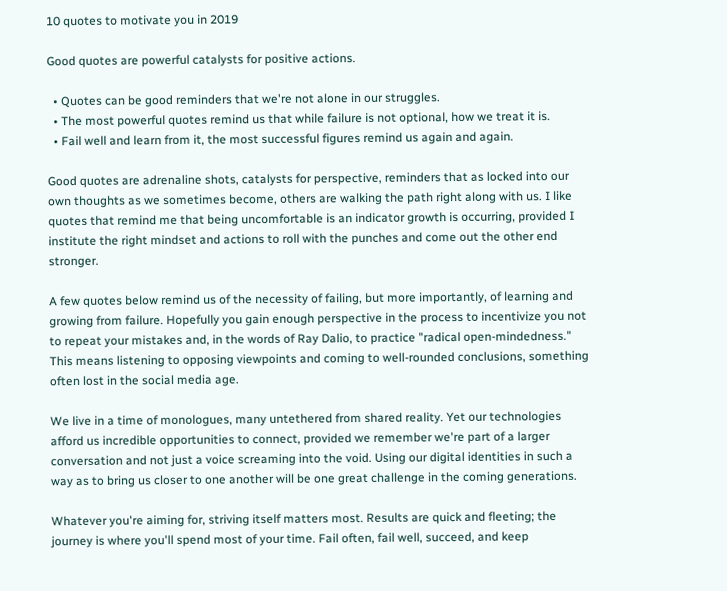10 quotes to motivate you in 2019

Good quotes are powerful catalysts for positive actions.

  • Quotes can be good reminders that we're not alone in our struggles.
  • The most powerful quotes remind us that while failure is not optional, how we treat it is.
  • Fail well and learn from it, the most successful figures remind us again and again.

Good quotes are adrenaline shots, catalysts for perspective, reminders that as locked into our own thoughts as we sometimes become, others are walking the path right along with us. I like quotes that remind me that being uncomfortable is an indicator growth is occurring, provided I institute the right mindset and actions to roll with the punches and come out the other end stronger.

A few quotes below remind us of the necessity of failing, but more importantly, of learning and growing from failure. Hopefully you gain enough perspective in the process to incentivize you not to repeat your mistakes and, in the words of Ray Dalio, to practice "radical open-mindedness." This means listening to opposing viewpoints and coming to well-rounded conclusions, something often lost in the social media age.

We live in a time of monologues, many untethered from shared reality. Yet our technologies afford us incredible opportunities to connect, provided we remember we're part of a larger conversation and not just a voice screaming into the void. Using our digital identities in such a way as to bring us closer to one another will be one great challenge in the coming generations.

Whatever you're aiming for, striving itself matters most. Results are quick and fleeting; the journey is where you'll spend most of your time. Fail often, fail well, succeed, and keep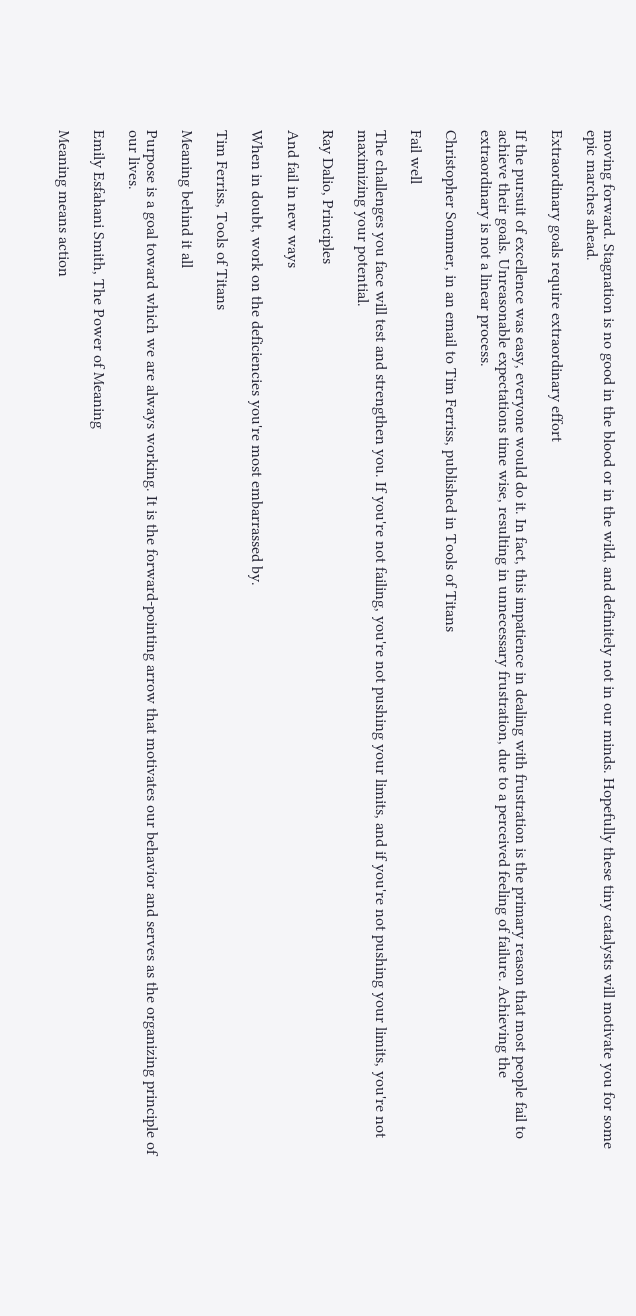moving forward. Stagnation is no good in the blood or in the wild, and definitely not in our minds. Hopefully these tiny catalysts will motivate you for some epic marches ahead.

Extraordinary goals require extraordinary effort

If the pursuit of excellence was easy, everyone would do it. In fact, this impatience in dealing with frustration is the primary reason that most people fail to achieve their goals. Unreasonable expectations time wise, resulting in unnecessary frustration, due to a perceived feeling of failure. Achieving the extraordinary is not a linear process.

Christopher Sommer, in an email to Tim Ferriss, published in Tools of Titans

Fail well

The challenges you face will test and strengthen you. If you're not failing, you're not pushing your limits, and if you're not pushing your limits, you're not maximizing your potential.

Ray Dalio, Principles

And fail in new ways

When in doubt, work on the deficiencies you're most embarrassed by.

Tim Ferriss, Tools of Titans

Meaning behind it all

Purpose is a goal toward which we are always working. It is the forward-pointing arrow that motivates our behavior and serves as the organizing principle of our lives.

Emily Esfahani Smith, The Power of Meaning

Meaning means action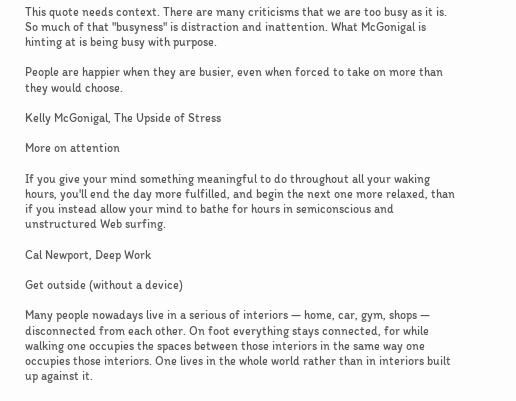This quote needs context. There are many criticisms that we are too busy as it is. So much of that "busyness" is distraction and inattention. What McGonigal is hinting at is being busy with purpose.

People are happier when they are busier, even when forced to take on more than they would choose.

Kelly McGonigal, The Upside of Stress

More on attention

If you give your mind something meaningful to do throughout all your waking hours, you'll end the day more fulfilled, and begin the next one more relaxed, than if you instead allow your mind to bathe for hours in semiconscious and unstructured Web surfing.

Cal Newport, Deep Work

Get outside (without a device)

Many people nowadays live in a serious of interiors — home, car, gym, shops — disconnected from each other. On foot everything stays connected, for while walking one occupies the spaces between those interiors in the same way one occupies those interiors. One lives in the whole world rather than in interiors built up against it.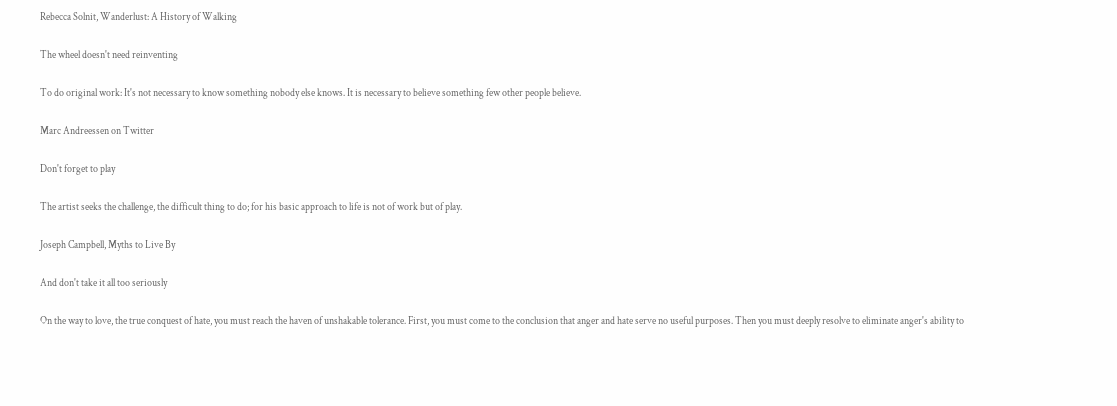Rebecca Solnit, Wanderlust: A History of Walking

The wheel doesn't need reinventing

To do original work: It's not necessary to know something nobody else knows. It is necessary to believe something few other people believe.

Marc Andreessen on Twitter

Don't forget to play

The artist seeks the challenge, the difficult thing to do; for his basic approach to life is not of work but of play.

Joseph Campbell, Myths to Live By

And don't take it all too seriously

On the way to love, the true conquest of hate, you must reach the haven of unshakable tolerance. First, you must come to the conclusion that anger and hate serve no useful purposes. Then you must deeply resolve to eliminate anger's ability to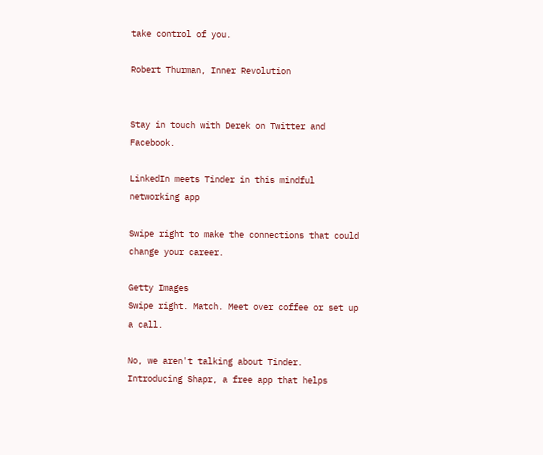take control of you.

Robert Thurman, Inner Revolution


Stay in touch with Derek on Twitter and Facebook.

LinkedIn meets Tinder in this mindful networking app

Swipe right to make the connections that could change your career.

Getty Images
Swipe right. Match. Meet over coffee or set up a call.

No, we aren't talking about Tinder. Introducing Shapr, a free app that helps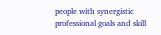people with synergistic professional goals and skill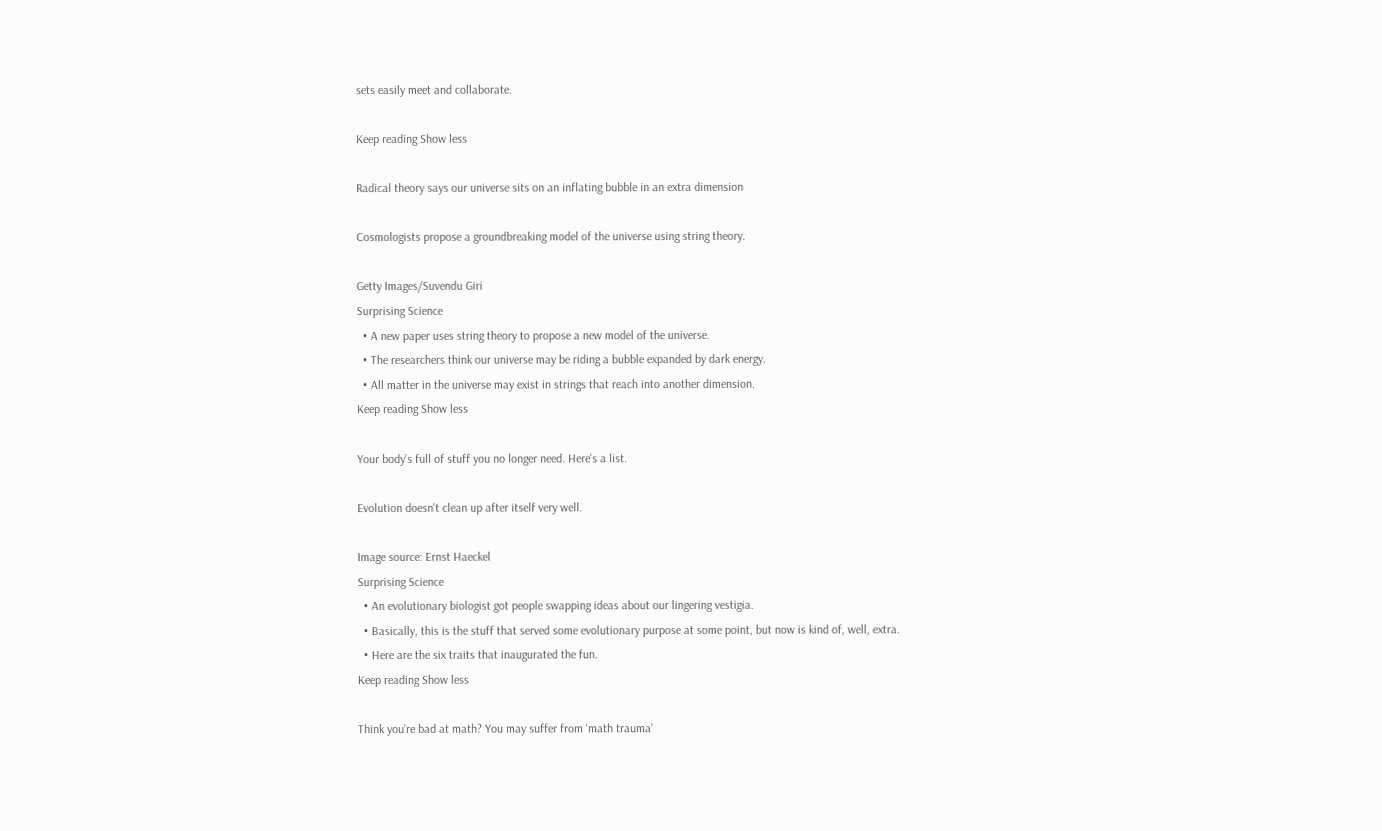sets easily meet and collaborate.

Keep reading Show less

Radical theory says our universe sits on an inflating bubble in an extra dimension

Cosmologists propose a groundbreaking model of the universe using string theory.

Getty Images/Suvendu Giri
Surprising Science
  • A new paper uses string theory to propose a new model of the universe.
  • The researchers think our universe may be riding a bubble expanded by dark energy.
  • All matter in the universe may exist in strings that reach into another dimension.
Keep reading Show less

Your body’s full of stuff you no longer need. Here's a list.

Evolution doesn't clean up after itself very well.

Image source: Ernst Haeckel
Surprising Science
  • An evolutionary biologist got people swapping ideas about our lingering vestigia.
  • Basically, this is the stuff that served some evolutionary purpose at some point, but now is kind of, well, extra.
  • Here are the six traits that inaugurated the fun.
Keep reading Show less

Think you’re bad at math? You may suffer from ‘math trauma’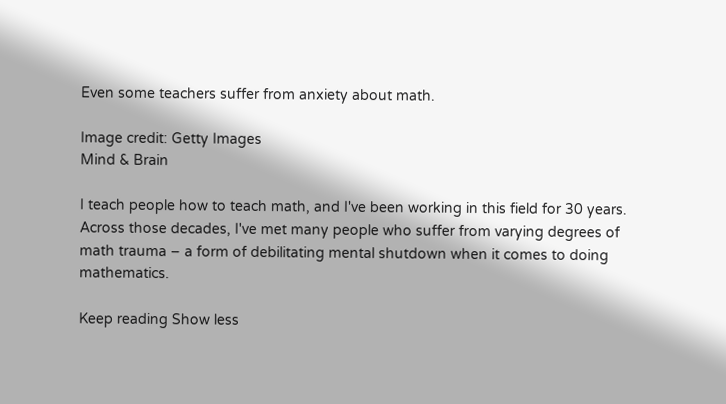Even some teachers suffer from anxiety about math.

Image credit: Getty Images
Mind & Brain

I teach people how to teach math, and I've been working in this field for 30 years. Across those decades, I've met many people who suffer from varying degrees of math trauma – a form of debilitating mental shutdown when it comes to doing mathematics.

Keep reading Show less